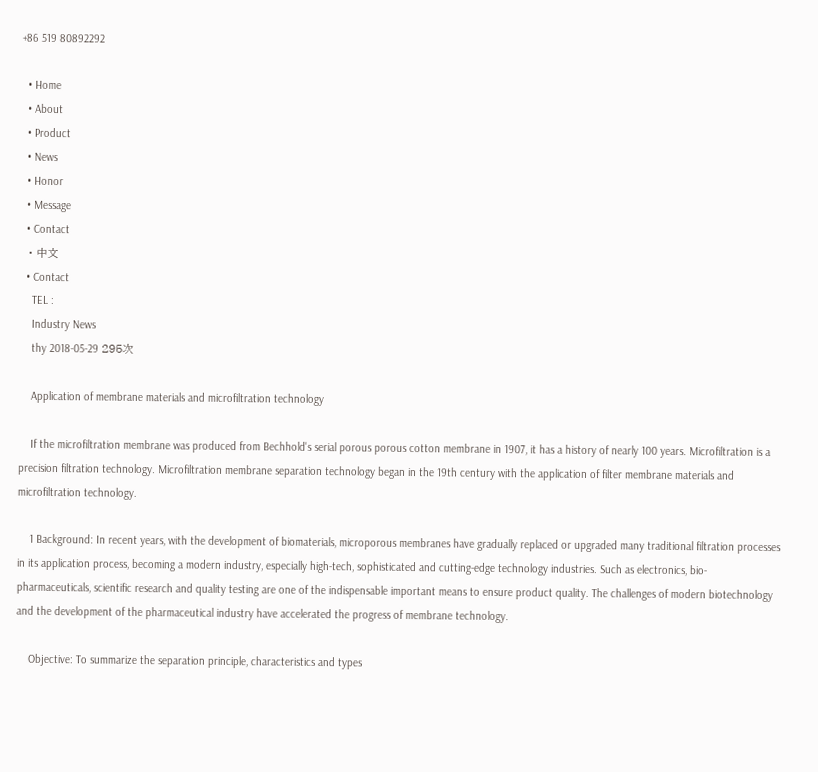+86 519 80892292

  • Home
  • About
  • Product
  • News
  • Honor
  • Message
  • Contact
  • 中文
  • Contact
    TEL :
    Industry News
    thy 2018-05-29 295次

    Application of membrane materials and microfiltration technology

    If the microfiltration membrane was produced from Bechhold's serial porous porous cotton membrane in 1907, it has a history of nearly 100 years. Microfiltration is a precision filtration technology. Microfiltration membrane separation technology began in the 19th century with the application of filter membrane materials and microfiltration technology.

    1 Background: In recent years, with the development of biomaterials, microporous membranes have gradually replaced or upgraded many traditional filtration processes in its application process, becoming a modern industry, especially high-tech, sophisticated and cutting-edge technology industries. Such as electronics, bio-pharmaceuticals, scientific research and quality testing are one of the indispensable important means to ensure product quality. The challenges of modern biotechnology and the development of the pharmaceutical industry have accelerated the progress of membrane technology.

    Objective: To summarize the separation principle, characteristics and types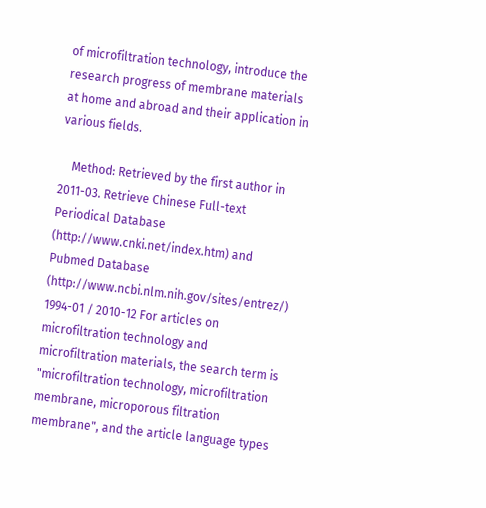of microfiltration technology, introduce the research progress of membrane materials at home and abroad and their application in various fields.

    Method: Retrieved by the first author in 2011-03. Retrieve Chinese Full-text Periodical Database (http://www.cnki.net/index.htm) and Pubmed Database (http://www.ncbi.nlm.nih.gov/sites/entrez/) 1994-01 / 2010-12 For articles on microfiltration technology and microfiltration materials, the search term is "microfiltration technology, microfiltration membrane, microporous filtration membrane", and the article language types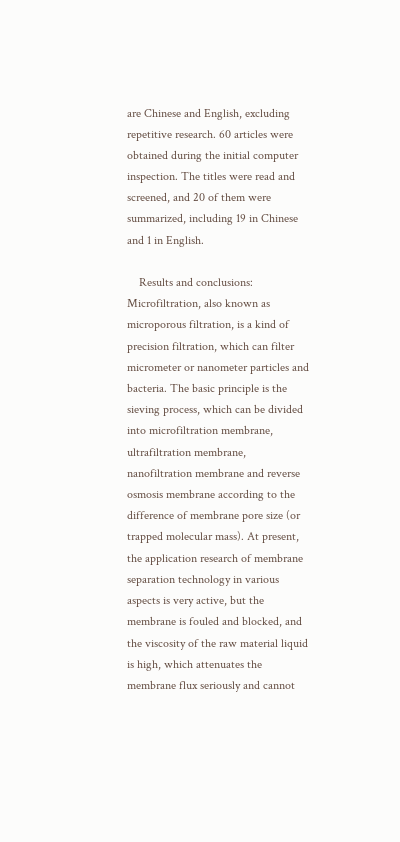are Chinese and English, excluding repetitive research. 60 articles were obtained during the initial computer inspection. The titles were read and screened, and 20 of them were summarized, including 19 in Chinese and 1 in English.

    Results and conclusions: Microfiltration, also known as microporous filtration, is a kind of precision filtration, which can filter micrometer or nanometer particles and bacteria. The basic principle is the sieving process, which can be divided into microfiltration membrane, ultrafiltration membrane, nanofiltration membrane and reverse osmosis membrane according to the difference of membrane pore size (or trapped molecular mass). At present, the application research of membrane separation technology in various aspects is very active, but the membrane is fouled and blocked, and the viscosity of the raw material liquid is high, which attenuates the membrane flux seriously and cannot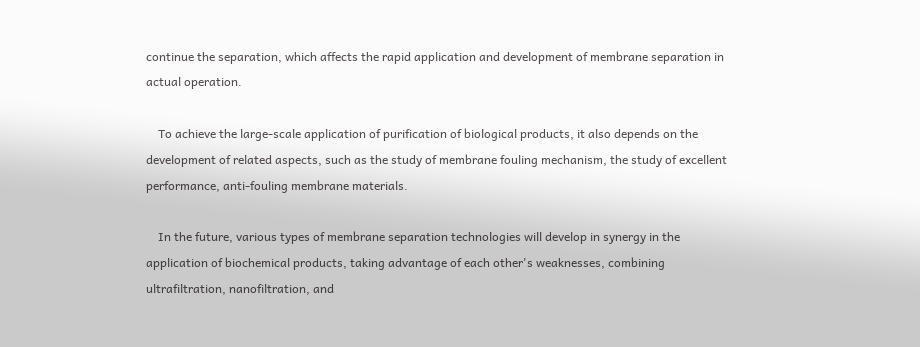continue the separation, which affects the rapid application and development of membrane separation in actual operation.

    To achieve the large-scale application of purification of biological products, it also depends on the development of related aspects, such as the study of membrane fouling mechanism, the study of excellent performance, anti-fouling membrane materials.

    In the future, various types of membrane separation technologies will develop in synergy in the application of biochemical products, taking advantage of each other's weaknesses, combining ultrafiltration, nanofiltration, and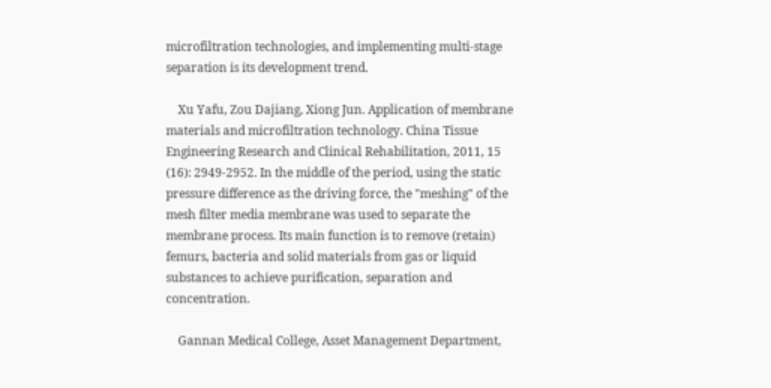microfiltration technologies, and implementing multi-stage separation is its development trend.

    Xu Yafu, Zou Dajiang, Xiong Jun. Application of membrane materials and microfiltration technology. China Tissue Engineering Research and Clinical Rehabilitation, 2011, 15 (16): 2949-2952. In the middle of the period, using the static pressure difference as the driving force, the "meshing" of the mesh filter media membrane was used to separate the membrane process. Its main function is to remove (retain) femurs, bacteria and solid materials from gas or liquid substances to achieve purification, separation and concentration.

    Gannan Medical College, Asset Management Department,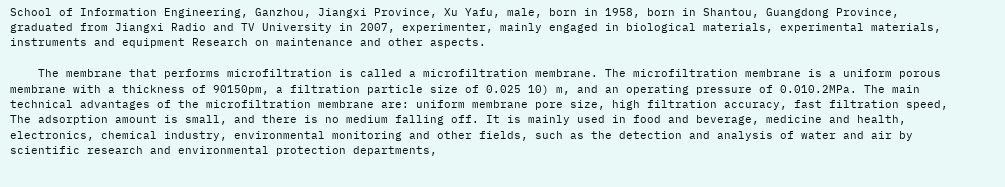School of Information Engineering, Ganzhou, Jiangxi Province, Xu Yafu, male, born in 1958, born in Shantou, Guangdong Province, graduated from Jiangxi Radio and TV University in 2007, experimenter, mainly engaged in biological materials, experimental materials, instruments and equipment Research on maintenance and other aspects.

    The membrane that performs microfiltration is called a microfiltration membrane. The microfiltration membrane is a uniform porous membrane with a thickness of 90150pm, a filtration particle size of 0.025 10) m, and an operating pressure of 0.010.2MPa. The main technical advantages of the microfiltration membrane are: uniform membrane pore size, high filtration accuracy, fast filtration speed, The adsorption amount is small, and there is no medium falling off. It is mainly used in food and beverage, medicine and health, electronics, chemical industry, environmental monitoring and other fields, such as the detection and analysis of water and air by scientific research and environmental protection departments,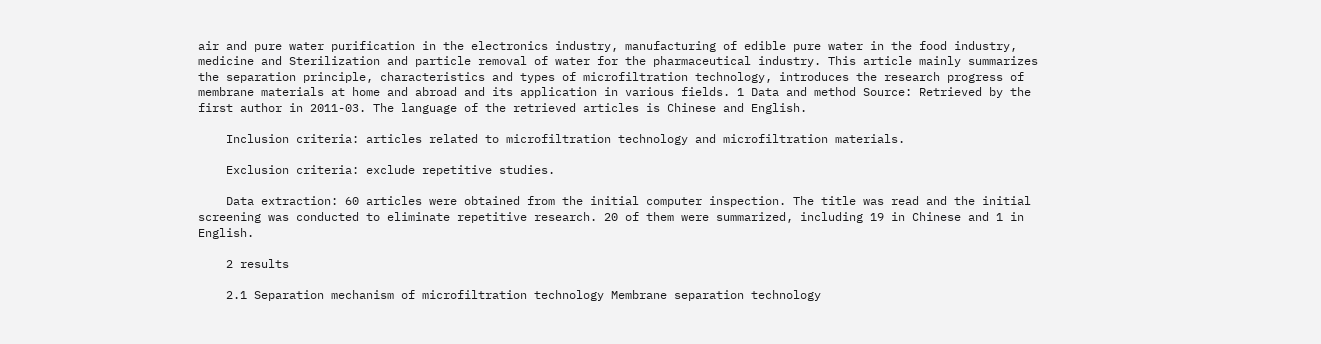air and pure water purification in the electronics industry, manufacturing of edible pure water in the food industry, medicine and Sterilization and particle removal of water for the pharmaceutical industry. This article mainly summarizes the separation principle, characteristics and types of microfiltration technology, introduces the research progress of membrane materials at home and abroad and its application in various fields. 1 Data and method Source: Retrieved by the first author in 2011-03. The language of the retrieved articles is Chinese and English.

    Inclusion criteria: articles related to microfiltration technology and microfiltration materials.

    Exclusion criteria: exclude repetitive studies.

    Data extraction: 60 articles were obtained from the initial computer inspection. The title was read and the initial screening was conducted to eliminate repetitive research. 20 of them were summarized, including 19 in Chinese and 1 in English.

    2 results

    2.1 Separation mechanism of microfiltration technology Membrane separation technology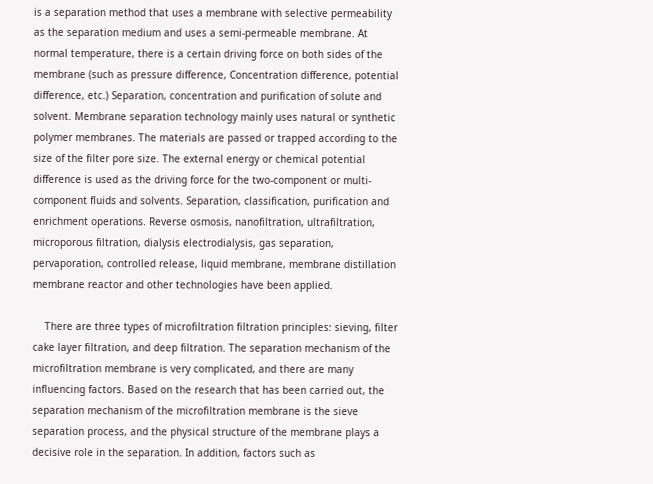is a separation method that uses a membrane with selective permeability as the separation medium and uses a semi-permeable membrane. At normal temperature, there is a certain driving force on both sides of the membrane (such as pressure difference, Concentration difference, potential difference, etc.) Separation, concentration and purification of solute and solvent. Membrane separation technology mainly uses natural or synthetic polymer membranes. The materials are passed or trapped according to the size of the filter pore size. The external energy or chemical potential difference is used as the driving force for the two-component or multi-component fluids and solvents. Separation, classification, purification and enrichment operations. Reverse osmosis, nanofiltration, ultrafiltration, microporous filtration, dialysis electrodialysis, gas separation, pervaporation, controlled release, liquid membrane, membrane distillation membrane reactor and other technologies have been applied.

    There are three types of microfiltration filtration principles: sieving, filter cake layer filtration, and deep filtration. The separation mechanism of the microfiltration membrane is very complicated, and there are many influencing factors. Based on the research that has been carried out, the separation mechanism of the microfiltration membrane is the sieve separation process, and the physical structure of the membrane plays a decisive role in the separation. In addition, factors such as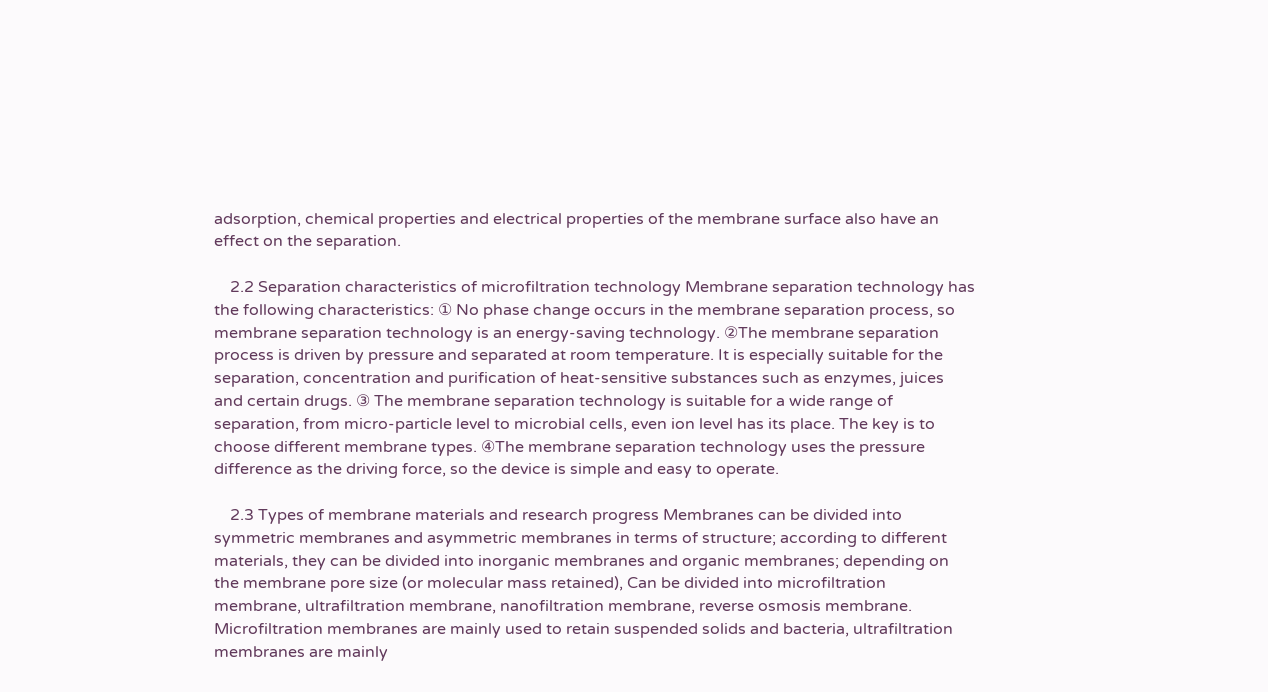adsorption, chemical properties and electrical properties of the membrane surface also have an effect on the separation.

    2.2 Separation characteristics of microfiltration technology Membrane separation technology has the following characteristics: ① No phase change occurs in the membrane separation process, so membrane separation technology is an energy-saving technology. ②The membrane separation process is driven by pressure and separated at room temperature. It is especially suitable for the separation, concentration and purification of heat-sensitive substances such as enzymes, juices and certain drugs. ③ The membrane separation technology is suitable for a wide range of separation, from micro-particle level to microbial cells, even ion level has its place. The key is to choose different membrane types. ④The membrane separation technology uses the pressure difference as the driving force, so the device is simple and easy to operate.

    2.3 Types of membrane materials and research progress Membranes can be divided into symmetric membranes and asymmetric membranes in terms of structure; according to different materials, they can be divided into inorganic membranes and organic membranes; depending on the membrane pore size (or molecular mass retained), Can be divided into microfiltration membrane, ultrafiltration membrane, nanofiltration membrane, reverse osmosis membrane. Microfiltration membranes are mainly used to retain suspended solids and bacteria, ultrafiltration membranes are mainly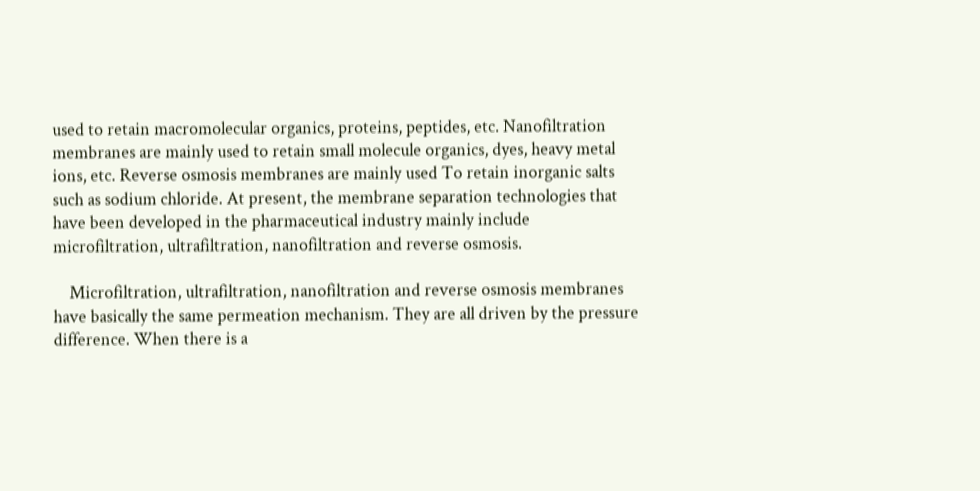used to retain macromolecular organics, proteins, peptides, etc. Nanofiltration membranes are mainly used to retain small molecule organics, dyes, heavy metal ions, etc. Reverse osmosis membranes are mainly used To retain inorganic salts such as sodium chloride. At present, the membrane separation technologies that have been developed in the pharmaceutical industry mainly include microfiltration, ultrafiltration, nanofiltration and reverse osmosis.

    Microfiltration, ultrafiltration, nanofiltration and reverse osmosis membranes have basically the same permeation mechanism. They are all driven by the pressure difference. When there is a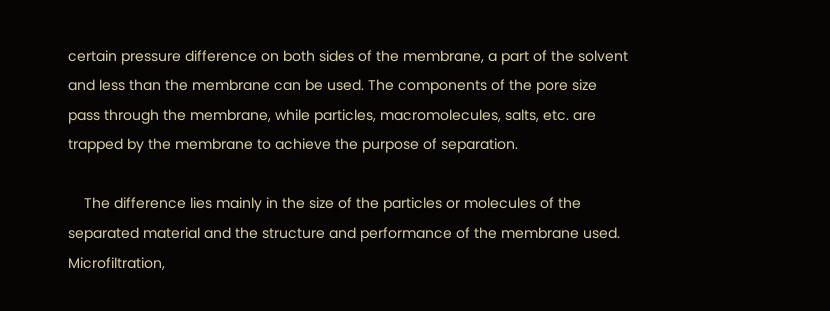certain pressure difference on both sides of the membrane, a part of the solvent and less than the membrane can be used. The components of the pore size pass through the membrane, while particles, macromolecules, salts, etc. are trapped by the membrane to achieve the purpose of separation.

    The difference lies mainly in the size of the particles or molecules of the separated material and the structure and performance of the membrane used. Microfiltration,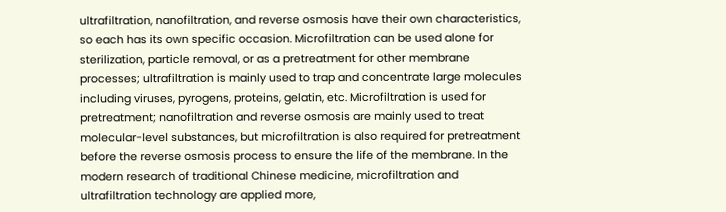ultrafiltration, nanofiltration, and reverse osmosis have their own characteristics, so each has its own specific occasion. Microfiltration can be used alone for sterilization, particle removal, or as a pretreatment for other membrane processes; ultrafiltration is mainly used to trap and concentrate large molecules including viruses, pyrogens, proteins, gelatin, etc. Microfiltration is used for pretreatment; nanofiltration and reverse osmosis are mainly used to treat molecular-level substances, but microfiltration is also required for pretreatment before the reverse osmosis process to ensure the life of the membrane. In the modern research of traditional Chinese medicine, microfiltration and ultrafiltration technology are applied more,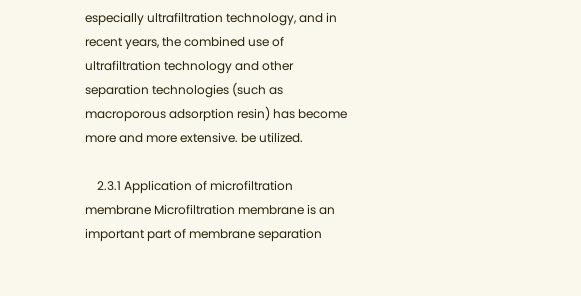especially ultrafiltration technology, and in recent years, the combined use of ultrafiltration technology and other separation technologies (such as macroporous adsorption resin) has become more and more extensive. be utilized.

    2.3.1 Application of microfiltration membrane Microfiltration membrane is an important part of membrane separation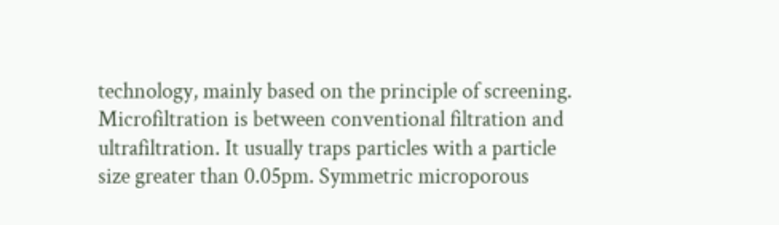technology, mainly based on the principle of screening. Microfiltration is between conventional filtration and ultrafiltration. It usually traps particles with a particle size greater than 0.05pm. Symmetric microporous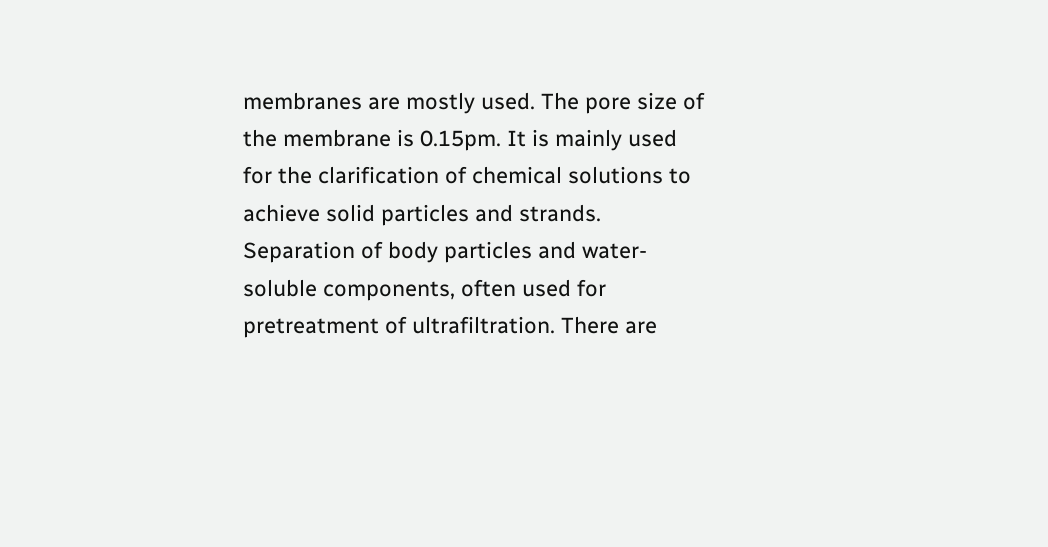membranes are mostly used. The pore size of the membrane is 0.15pm. It is mainly used for the clarification of chemical solutions to achieve solid particles and strands. Separation of body particles and water-soluble components, often used for pretreatment of ultrafiltration. There are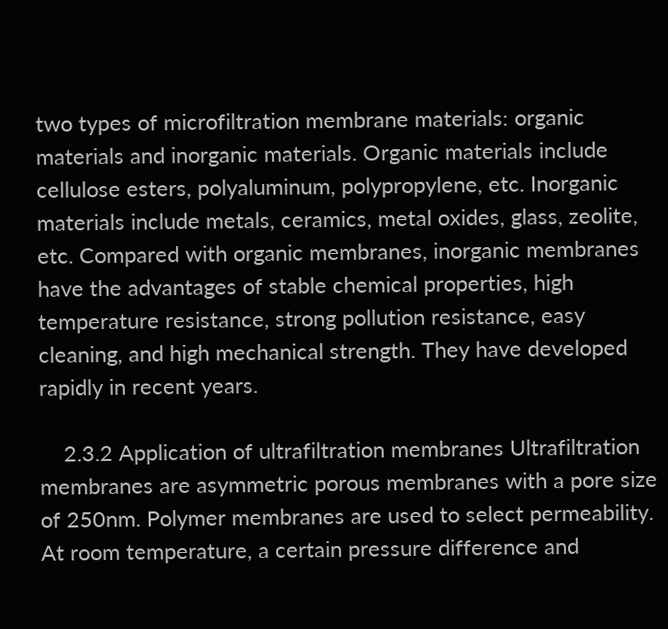two types of microfiltration membrane materials: organic materials and inorganic materials. Organic materials include cellulose esters, polyaluminum, polypropylene, etc. Inorganic materials include metals, ceramics, metal oxides, glass, zeolite, etc. Compared with organic membranes, inorganic membranes have the advantages of stable chemical properties, high temperature resistance, strong pollution resistance, easy cleaning, and high mechanical strength. They have developed rapidly in recent years.

    2.3.2 Application of ultrafiltration membranes Ultrafiltration membranes are asymmetric porous membranes with a pore size of 250nm. Polymer membranes are used to select permeability. At room temperature, a certain pressure difference and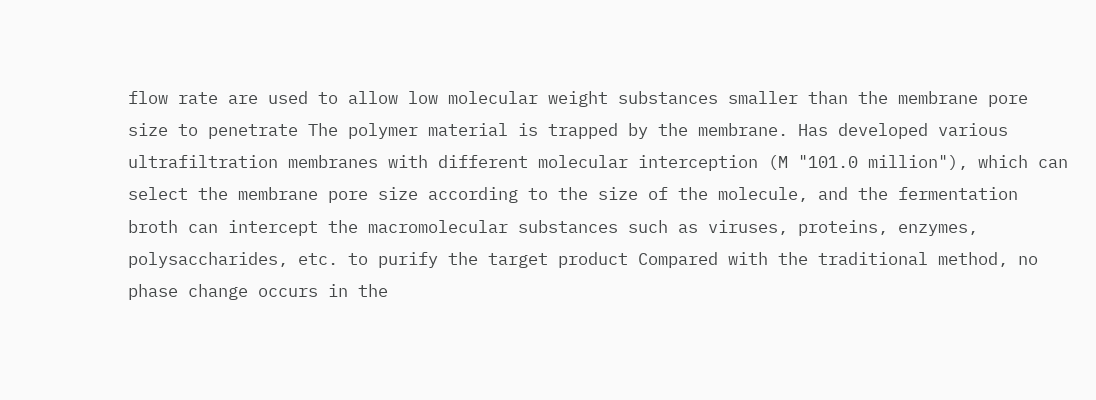flow rate are used to allow low molecular weight substances smaller than the membrane pore size to penetrate The polymer material is trapped by the membrane. Has developed various ultrafiltration membranes with different molecular interception (M "101.0 million"), which can select the membrane pore size according to the size of the molecule, and the fermentation broth can intercept the macromolecular substances such as viruses, proteins, enzymes, polysaccharides, etc. to purify the target product Compared with the traditional method, no phase change occurs in the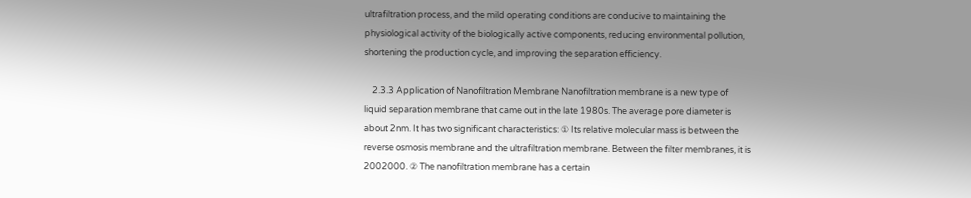ultrafiltration process, and the mild operating conditions are conducive to maintaining the physiological activity of the biologically active components, reducing environmental pollution, shortening the production cycle, and improving the separation efficiency.

    2.3.3 Application of Nanofiltration Membrane Nanofiltration membrane is a new type of liquid separation membrane that came out in the late 1980s. The average pore diameter is about 2nm. It has two significant characteristics: ① Its relative molecular mass is between the reverse osmosis membrane and the ultrafiltration membrane. Between the filter membranes, it is 2002000. ② The nanofiltration membrane has a certain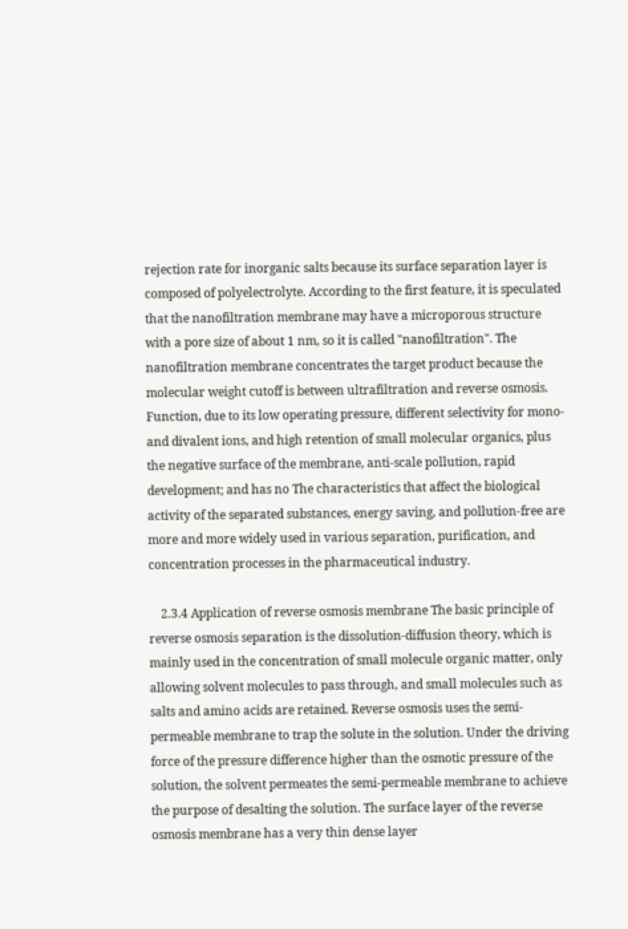rejection rate for inorganic salts because its surface separation layer is composed of polyelectrolyte. According to the first feature, it is speculated that the nanofiltration membrane may have a microporous structure with a pore size of about 1 nm, so it is called "nanofiltration". The nanofiltration membrane concentrates the target product because the molecular weight cutoff is between ultrafiltration and reverse osmosis. Function, due to its low operating pressure, different selectivity for mono- and divalent ions, and high retention of small molecular organics, plus the negative surface of the membrane, anti-scale pollution, rapid development; and has no The characteristics that affect the biological activity of the separated substances, energy saving, and pollution-free are more and more widely used in various separation, purification, and concentration processes in the pharmaceutical industry.

    2.3.4 Application of reverse osmosis membrane The basic principle of reverse osmosis separation is the dissolution-diffusion theory, which is mainly used in the concentration of small molecule organic matter, only allowing solvent molecules to pass through, and small molecules such as salts and amino acids are retained. Reverse osmosis uses the semi-permeable membrane to trap the solute in the solution. Under the driving force of the pressure difference higher than the osmotic pressure of the solution, the solvent permeates the semi-permeable membrane to achieve the purpose of desalting the solution. The surface layer of the reverse osmosis membrane has a very thin dense layer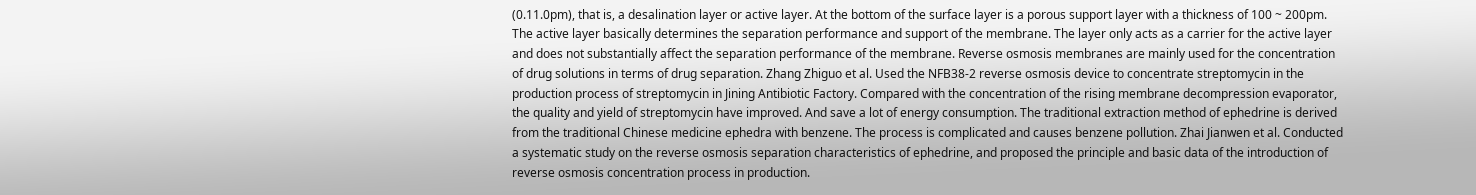(0.11.0pm), that is, a desalination layer or active layer. At the bottom of the surface layer is a porous support layer with a thickness of 100 ~ 200pm. The active layer basically determines the separation performance and support of the membrane. The layer only acts as a carrier for the active layer and does not substantially affect the separation performance of the membrane. Reverse osmosis membranes are mainly used for the concentration of drug solutions in terms of drug separation. Zhang Zhiguo et al. Used the NFB38-2 reverse osmosis device to concentrate streptomycin in the production process of streptomycin in Jining Antibiotic Factory. Compared with the concentration of the rising membrane decompression evaporator, the quality and yield of streptomycin have improved. And save a lot of energy consumption. The traditional extraction method of ephedrine is derived from the traditional Chinese medicine ephedra with benzene. The process is complicated and causes benzene pollution. Zhai Jianwen et al. Conducted a systematic study on the reverse osmosis separation characteristics of ephedrine, and proposed the principle and basic data of the introduction of reverse osmosis concentration process in production.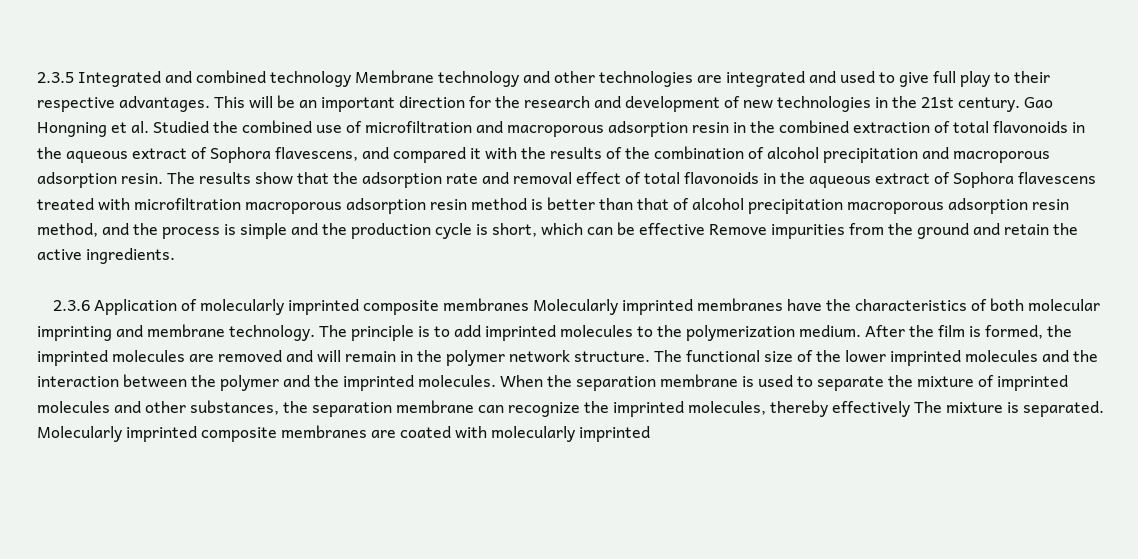2.3.5 Integrated and combined technology Membrane technology and other technologies are integrated and used to give full play to their respective advantages. This will be an important direction for the research and development of new technologies in the 21st century. Gao Hongning et al. Studied the combined use of microfiltration and macroporous adsorption resin in the combined extraction of total flavonoids in the aqueous extract of Sophora flavescens, and compared it with the results of the combination of alcohol precipitation and macroporous adsorption resin. The results show that the adsorption rate and removal effect of total flavonoids in the aqueous extract of Sophora flavescens treated with microfiltration macroporous adsorption resin method is better than that of alcohol precipitation macroporous adsorption resin method, and the process is simple and the production cycle is short, which can be effective Remove impurities from the ground and retain the active ingredients.

    2.3.6 Application of molecularly imprinted composite membranes Molecularly imprinted membranes have the characteristics of both molecular imprinting and membrane technology. The principle is to add imprinted molecules to the polymerization medium. After the film is formed, the imprinted molecules are removed and will remain in the polymer network structure. The functional size of the lower imprinted molecules and the interaction between the polymer and the imprinted molecules. When the separation membrane is used to separate the mixture of imprinted molecules and other substances, the separation membrane can recognize the imprinted molecules, thereby effectively The mixture is separated. Molecularly imprinted composite membranes are coated with molecularly imprinted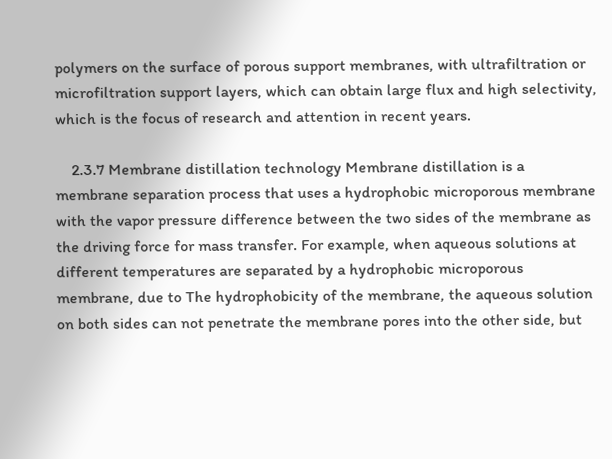polymers on the surface of porous support membranes, with ultrafiltration or microfiltration support layers, which can obtain large flux and high selectivity, which is the focus of research and attention in recent years.

    2.3.7 Membrane distillation technology Membrane distillation is a membrane separation process that uses a hydrophobic microporous membrane with the vapor pressure difference between the two sides of the membrane as the driving force for mass transfer. For example, when aqueous solutions at different temperatures are separated by a hydrophobic microporous membrane, due to The hydrophobicity of the membrane, the aqueous solution on both sides can not penetrate the membrane pores into the other side, but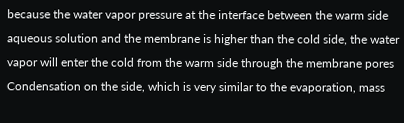because the water vapor pressure at the interface between the warm side aqueous solution and the membrane is higher than the cold side, the water vapor will enter the cold from the warm side through the membrane pores Condensation on the side, which is very similar to the evaporation, mass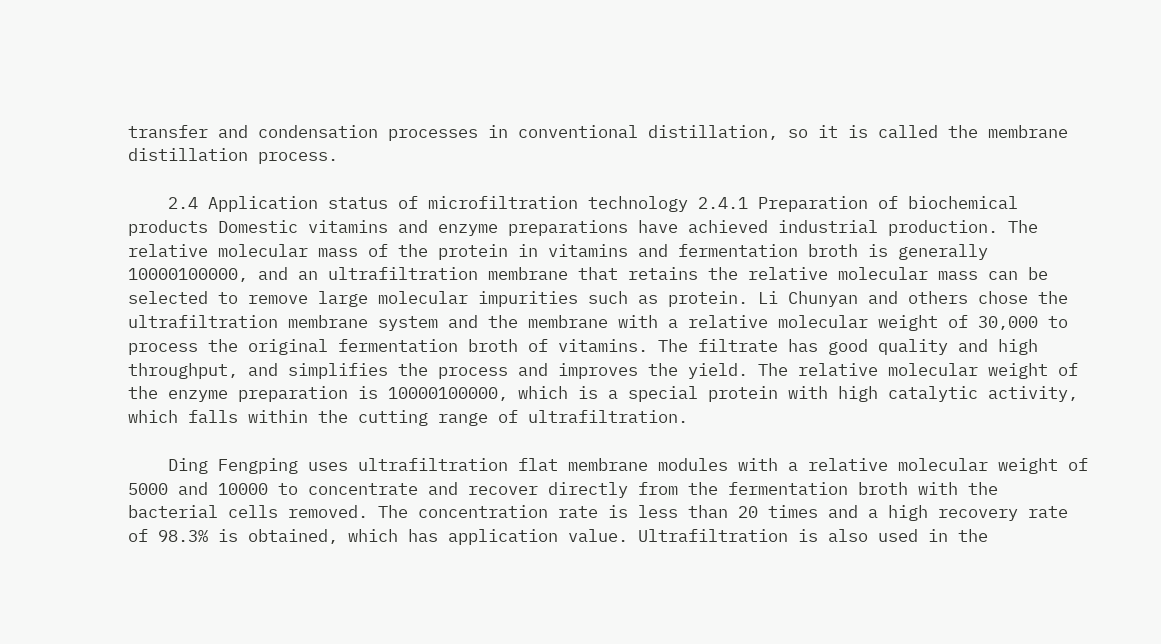transfer and condensation processes in conventional distillation, so it is called the membrane distillation process.

    2.4 Application status of microfiltration technology 2.4.1 Preparation of biochemical products Domestic vitamins and enzyme preparations have achieved industrial production. The relative molecular mass of the protein in vitamins and fermentation broth is generally 10000100000, and an ultrafiltration membrane that retains the relative molecular mass can be selected to remove large molecular impurities such as protein. Li Chunyan and others chose the ultrafiltration membrane system and the membrane with a relative molecular weight of 30,000 to process the original fermentation broth of vitamins. The filtrate has good quality and high throughput, and simplifies the process and improves the yield. The relative molecular weight of the enzyme preparation is 10000100000, which is a special protein with high catalytic activity, which falls within the cutting range of ultrafiltration.

    Ding Fengping uses ultrafiltration flat membrane modules with a relative molecular weight of 5000 and 10000 to concentrate and recover directly from the fermentation broth with the bacterial cells removed. The concentration rate is less than 20 times and a high recovery rate of 98.3% is obtained, which has application value. Ultrafiltration is also used in the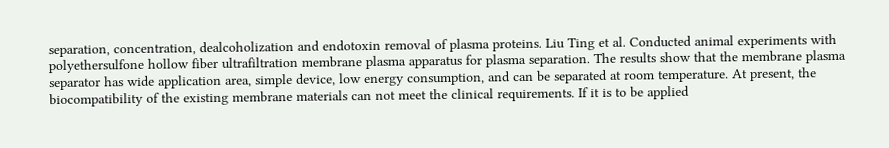separation, concentration, dealcoholization and endotoxin removal of plasma proteins. Liu Ting et al. Conducted animal experiments with polyethersulfone hollow fiber ultrafiltration membrane plasma apparatus for plasma separation. The results show that the membrane plasma separator has wide application area, simple device, low energy consumption, and can be separated at room temperature. At present, the biocompatibility of the existing membrane materials can not meet the clinical requirements. If it is to be applied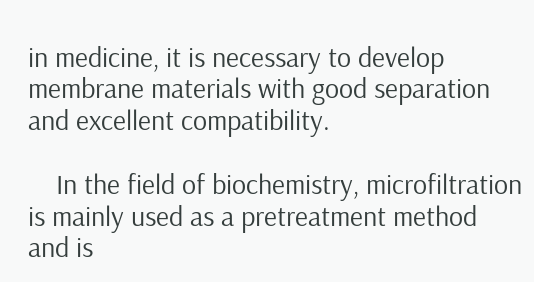in medicine, it is necessary to develop membrane materials with good separation and excellent compatibility.

    In the field of biochemistry, microfiltration is mainly used as a pretreatment method and is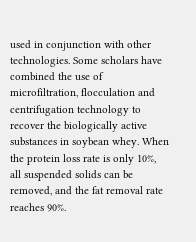used in conjunction with other technologies. Some scholars have combined the use of microfiltration, flocculation and centrifugation technology to recover the biologically active substances in soybean whey. When the protein loss rate is only 10%, all suspended solids can be removed, and the fat removal rate reaches 90%.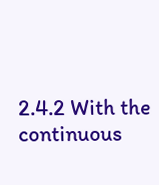2.4.2 With the continuous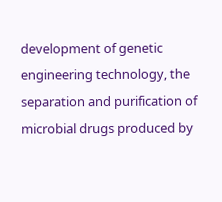development of genetic engineering technology, the separation and purification of microbial drugs produced by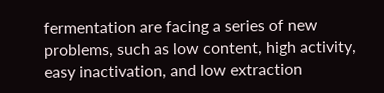fermentation are facing a series of new problems, such as low content, high activity, easy inactivation, and low extraction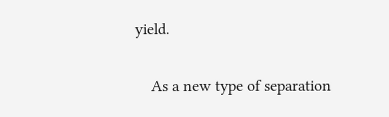yield.

    As a new type of separation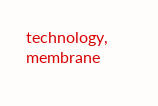technology, membrane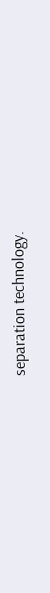separation technology.